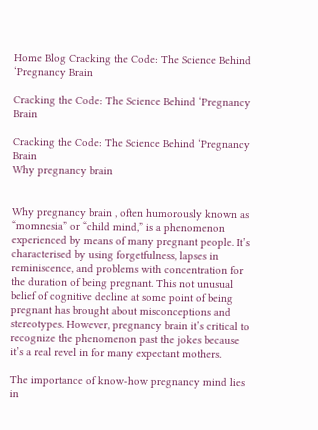Home Blog Cracking the Code: The Science Behind ‘Pregnancy Brain

Cracking the Code: The Science Behind ‘Pregnancy Brain

Cracking the Code: The Science Behind ‘Pregnancy Brain
Why pregnancy brain


Why pregnancy brain , often humorously known as “momnesia” or “child mind,” is a phenomenon experienced by means of many pregnant people. It’s characterised by using forgetfulness, lapses in reminiscence, and problems with concentration for the duration of being pregnant. This not unusual belief of cognitive decline at some point of being pregnant has brought about misconceptions and stereotypes. However, pregnancy brain it’s critical to recognize the phenomenon past the jokes because it’s a real revel in for many expectant mothers.

The importance of know-how pregnancy mind lies in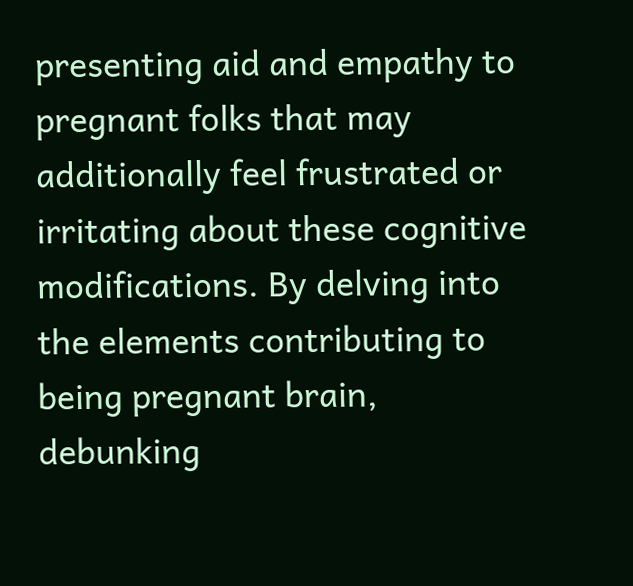presenting aid and empathy to pregnant folks that may additionally feel frustrated or irritating about these cognitive modifications. By delving into the elements contributing to being pregnant brain, debunking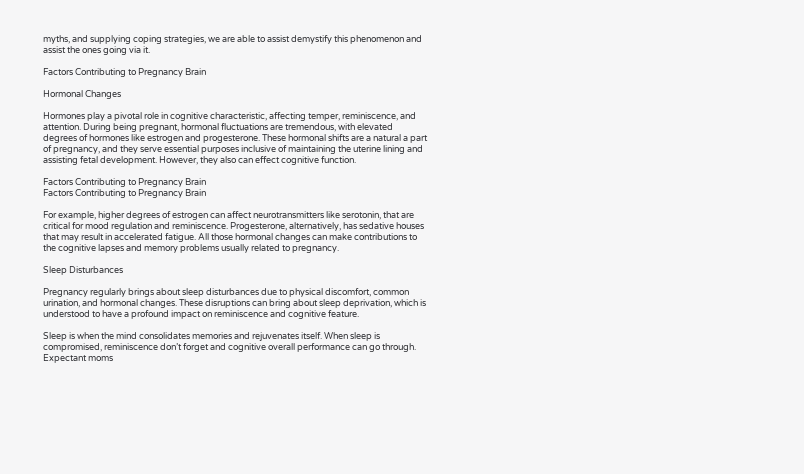myths, and supplying coping strategies, we are able to assist demystify this phenomenon and assist the ones going via it.

Factors Contributing to Pregnancy Brain

Hormonal Changes

Hormones play a pivotal role in cognitive characteristic, affecting temper, reminiscence, and attention. During being pregnant, hormonal fluctuations are tremendous, with elevated degrees of hormones like estrogen and progesterone. These hormonal shifts are a natural a part of pregnancy, and they serve essential purposes inclusive of maintaining the uterine lining and assisting fetal development. However, they also can effect cognitive function.

Factors Contributing to Pregnancy Brain
Factors Contributing to Pregnancy Brain

For example, higher degrees of estrogen can affect neurotransmitters like serotonin, that are critical for mood regulation and reminiscence. Progesterone, alternatively, has sedative houses that may result in accelerated fatigue. All those hormonal changes can make contributions to the cognitive lapses and memory problems usually related to pregnancy.

Sleep Disturbances

Pregnancy regularly brings about sleep disturbances due to physical discomfort, common urination, and hormonal changes. These disruptions can bring about sleep deprivation, which is understood to have a profound impact on reminiscence and cognitive feature.

Sleep is when the mind consolidates memories and rejuvenates itself. When sleep is compromised, reminiscence don’t forget and cognitive overall performance can go through. Expectant moms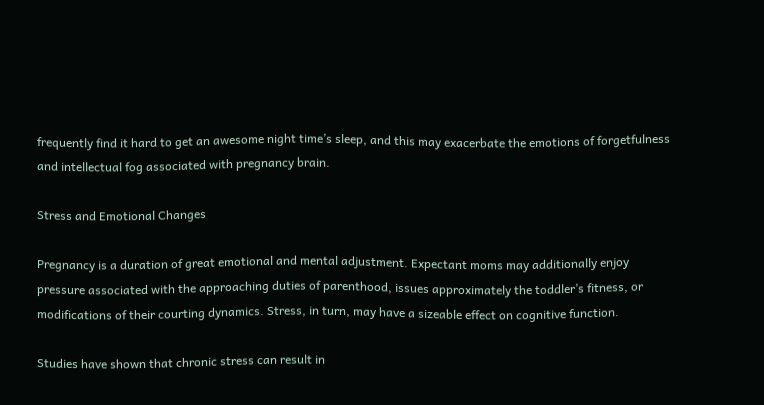frequently find it hard to get an awesome night time’s sleep, and this may exacerbate the emotions of forgetfulness and intellectual fog associated with pregnancy brain.

Stress and Emotional Changes

Pregnancy is a duration of great emotional and mental adjustment. Expectant moms may additionally enjoy pressure associated with the approaching duties of parenthood, issues approximately the toddler’s fitness, or modifications of their courting dynamics. Stress, in turn, may have a sizeable effect on cognitive function.

Studies have shown that chronic stress can result in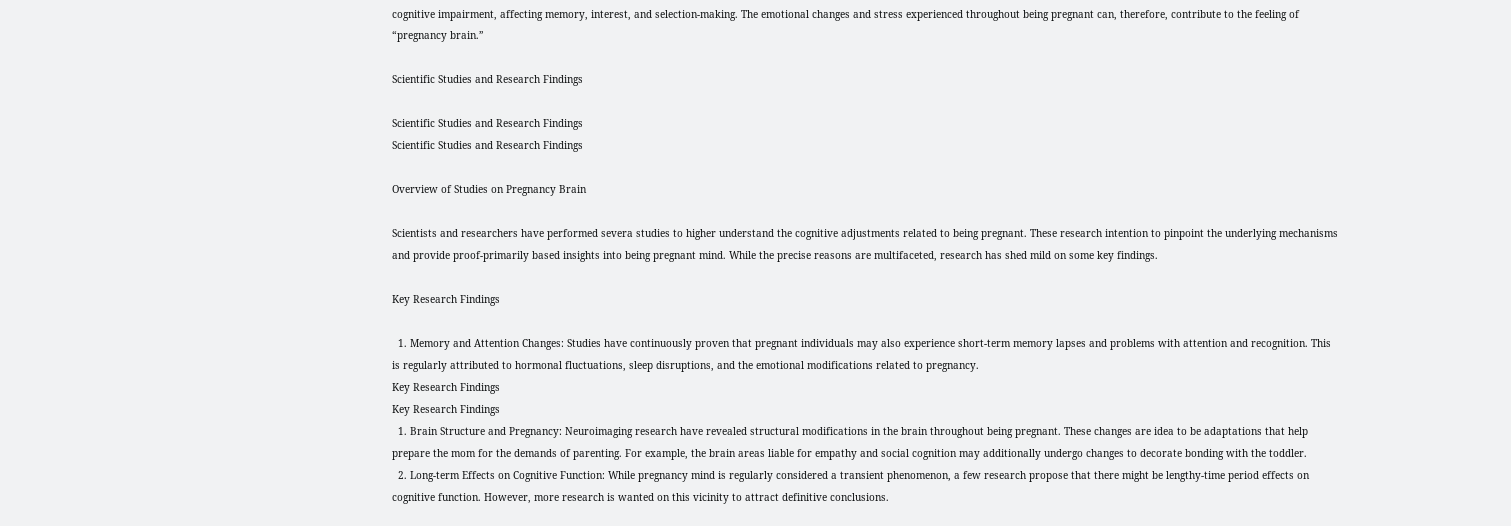cognitive impairment, affecting memory, interest, and selection-making. The emotional changes and stress experienced throughout being pregnant can, therefore, contribute to the feeling of “pregnancy brain.”

Scientific Studies and Research Findings

Scientific Studies and Research Findings
Scientific Studies and Research Findings

Overview of Studies on Pregnancy Brain

Scientists and researchers have performed severa studies to higher understand the cognitive adjustments related to being pregnant. These research intention to pinpoint the underlying mechanisms and provide proof-primarily based insights into being pregnant mind. While the precise reasons are multifaceted, research has shed mild on some key findings.

Key Research Findings

  1. Memory and Attention Changes: Studies have continuously proven that pregnant individuals may also experience short-term memory lapses and problems with attention and recognition. This is regularly attributed to hormonal fluctuations, sleep disruptions, and the emotional modifications related to pregnancy.
Key Research Findings
Key Research Findings
  1. Brain Structure and Pregnancy: Neuroimaging research have revealed structural modifications in the brain throughout being pregnant. These changes are idea to be adaptations that help prepare the mom for the demands of parenting. For example, the brain areas liable for empathy and social cognition may additionally undergo changes to decorate bonding with the toddler.
  2. Long-term Effects on Cognitive Function: While pregnancy mind is regularly considered a transient phenomenon, a few research propose that there might be lengthy-time period effects on cognitive function. However, more research is wanted on this vicinity to attract definitive conclusions.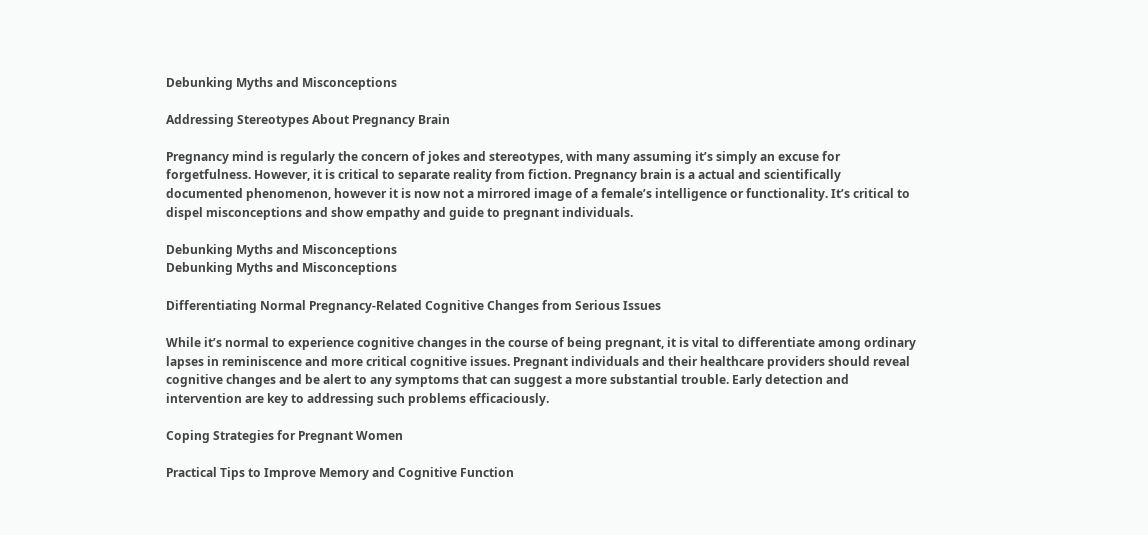Debunking Myths and Misconceptions

Addressing Stereotypes About Pregnancy Brain

Pregnancy mind is regularly the concern of jokes and stereotypes, with many assuming it’s simply an excuse for forgetfulness. However, it is critical to separate reality from fiction. Pregnancy brain is a actual and scientifically documented phenomenon, however it is now not a mirrored image of a female’s intelligence or functionality. It’s critical to dispel misconceptions and show empathy and guide to pregnant individuals.

Debunking Myths and Misconceptions
Debunking Myths and Misconceptions

Differentiating Normal Pregnancy-Related Cognitive Changes from Serious Issues

While it’s normal to experience cognitive changes in the course of being pregnant, it is vital to differentiate among ordinary lapses in reminiscence and more critical cognitive issues. Pregnant individuals and their healthcare providers should reveal cognitive changes and be alert to any symptoms that can suggest a more substantial trouble. Early detection and intervention are key to addressing such problems efficaciously.

Coping Strategies for Pregnant Women

Practical Tips to Improve Memory and Cognitive Function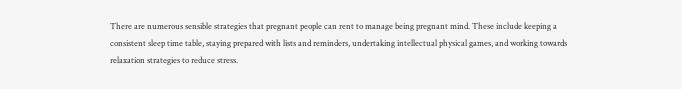There are numerous sensible strategies that pregnant people can rent to manage being pregnant mind. These include keeping a consistent sleep time table, staying prepared with lists and reminders, undertaking intellectual physical games, and working towards relaxation strategies to reduce stress.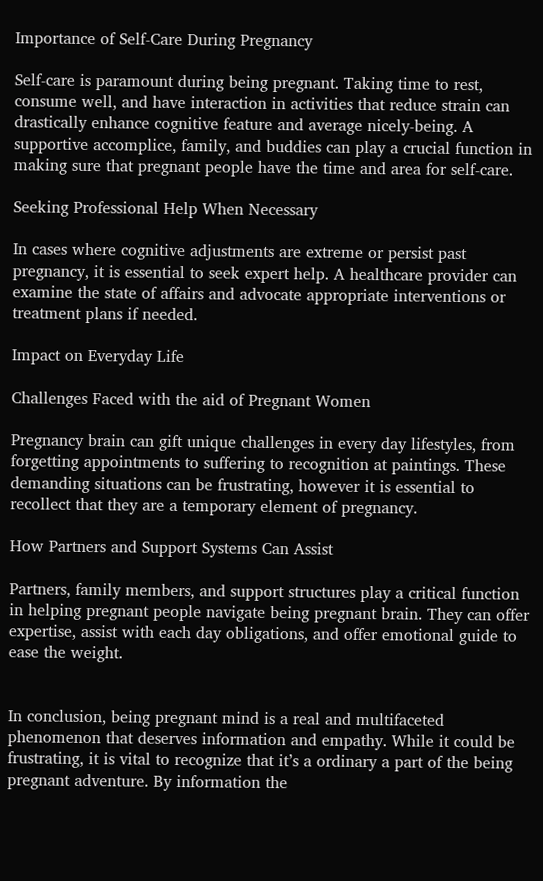Importance of Self-Care During Pregnancy

Self-care is paramount during being pregnant. Taking time to rest, consume well, and have interaction in activities that reduce strain can drastically enhance cognitive feature and average nicely-being. A supportive accomplice, family, and buddies can play a crucial function in making sure that pregnant people have the time and area for self-care.

Seeking Professional Help When Necessary

In cases where cognitive adjustments are extreme or persist past pregnancy, it is essential to seek expert help. A healthcare provider can examine the state of affairs and advocate appropriate interventions or treatment plans if needed.

Impact on Everyday Life

Challenges Faced with the aid of Pregnant Women

Pregnancy brain can gift unique challenges in every day lifestyles, from forgetting appointments to suffering to recognition at paintings. These demanding situations can be frustrating, however it is essential to recollect that they are a temporary element of pregnancy.

How Partners and Support Systems Can Assist

Partners, family members, and support structures play a critical function in helping pregnant people navigate being pregnant brain. They can offer expertise, assist with each day obligations, and offer emotional guide to ease the weight.


In conclusion, being pregnant mind is a real and multifaceted phenomenon that deserves information and empathy. While it could be frustrating, it is vital to recognize that it’s a ordinary a part of the being pregnant adventure. By information the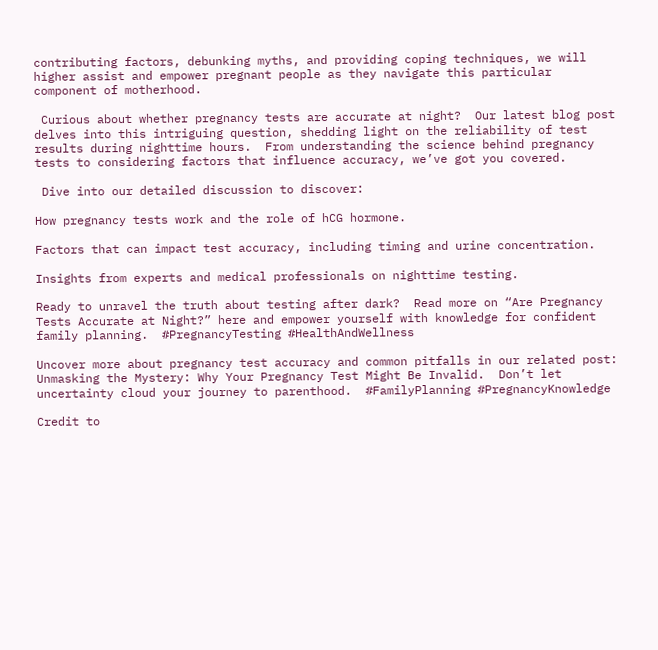contributing factors, debunking myths, and providing coping techniques, we will higher assist and empower pregnant people as they navigate this particular component of motherhood.

 Curious about whether pregnancy tests are accurate at night?  Our latest blog post delves into this intriguing question, shedding light on the reliability of test results during nighttime hours.  From understanding the science behind pregnancy tests to considering factors that influence accuracy, we’ve got you covered.

 Dive into our detailed discussion to discover:

How pregnancy tests work and the role of hCG hormone.

Factors that can impact test accuracy, including timing and urine concentration.

Insights from experts and medical professionals on nighttime testing.

Ready to unravel the truth about testing after dark?  Read more on “Are Pregnancy Tests Accurate at Night?” here and empower yourself with knowledge for confident family planning.  #PregnancyTesting #HealthAndWellness

Uncover more about pregnancy test accuracy and common pitfalls in our related post: Unmasking the Mystery: Why Your Pregnancy Test Might Be Invalid.  Don’t let uncertainty cloud your journey to parenthood.  #FamilyPlanning #PregnancyKnowledge

Credit to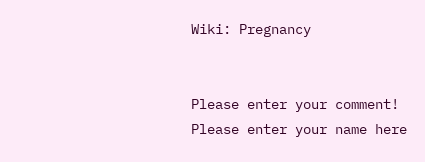Wiki: Pregnancy


Please enter your comment!
Please enter your name here